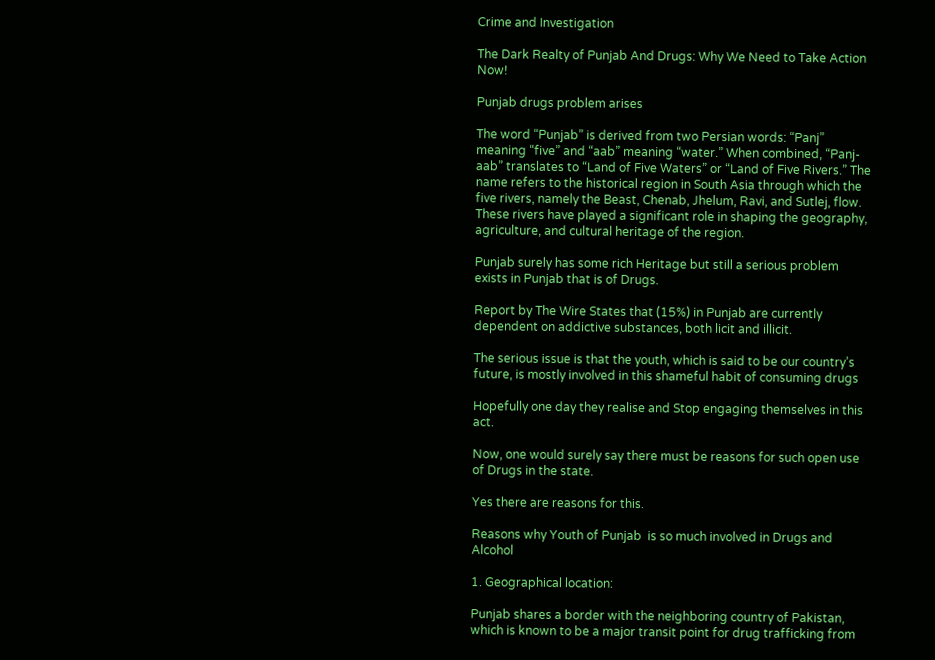Crime and Investigation

The Dark Realty of Punjab And Drugs: Why We Need to Take Action Now!

Punjab drugs problem arises

The word “Punjab” is derived from two Persian words: “Panj” meaning “five” and “aab” meaning “water.” When combined, “Panj-aab” translates to “Land of Five Waters” or “Land of Five Rivers.” The name refers to the historical region in South Asia through which the five rivers, namely the Beast, Chenab, Jhelum, Ravi, and Sutlej, flow. These rivers have played a significant role in shaping the geography, agriculture, and cultural heritage of the region.

Punjab surely has some rich Heritage but still a serious problem exists in Punjab that is of Drugs.

Report by The Wire States that (15%) in Punjab are currently dependent on addictive substances, both licit and illicit.

The serious issue is that the youth, which is said to be our country’s future, is mostly involved in this shameful habit of consuming drugs

Hopefully one day they realise and Stop engaging themselves in this act.

Now, one would surely say there must be reasons for such open use of Drugs in the state.

Yes there are reasons for this.

Reasons why Youth of Punjab  is so much involved in Drugs and Alcohol

1. Geographical location:

Punjab shares a border with the neighboring country of Pakistan, which is known to be a major transit point for drug trafficking from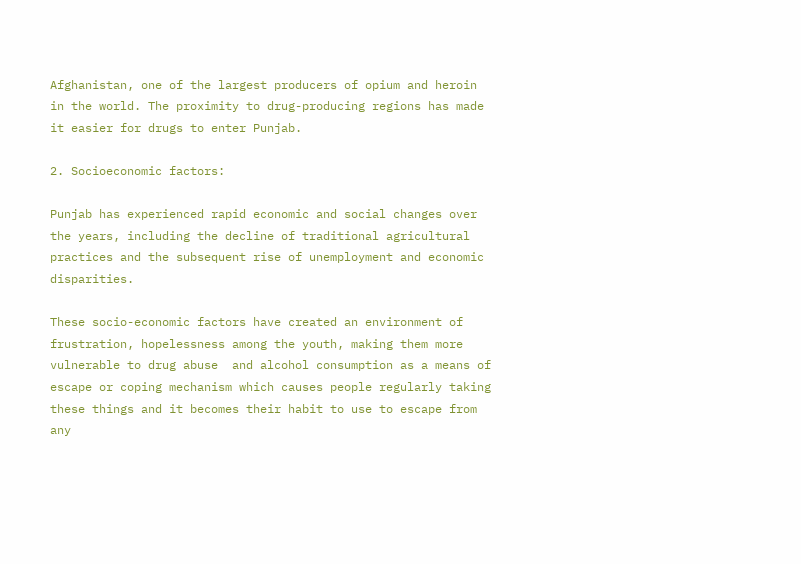Afghanistan, one of the largest producers of opium and heroin in the world. The proximity to drug-producing regions has made it easier for drugs to enter Punjab.

2. Socioeconomic factors:

Punjab has experienced rapid economic and social changes over the years, including the decline of traditional agricultural practices and the subsequent rise of unemployment and economic disparities.

These socio-economic factors have created an environment of frustration, hopelessness among the youth, making them more vulnerable to drug abuse  and alcohol consumption as a means of escape or coping mechanism which causes people regularly taking these things and it becomes their habit to use to escape from any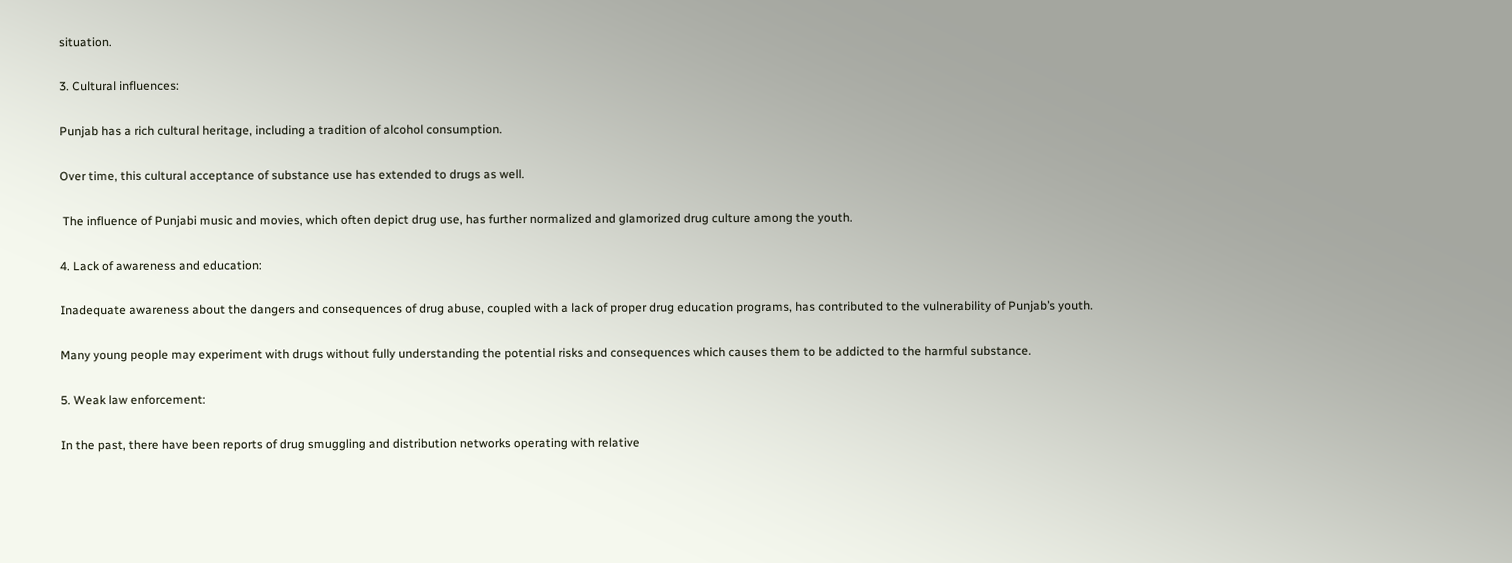situation.

3. Cultural influences:

Punjab has a rich cultural heritage, including a tradition of alcohol consumption.

Over time, this cultural acceptance of substance use has extended to drugs as well.

 The influence of Punjabi music and movies, which often depict drug use, has further normalized and glamorized drug culture among the youth.

4. Lack of awareness and education:

Inadequate awareness about the dangers and consequences of drug abuse, coupled with a lack of proper drug education programs, has contributed to the vulnerability of Punjab’s youth.

Many young people may experiment with drugs without fully understanding the potential risks and consequences which causes them to be addicted to the harmful substance.

5. Weak law enforcement:

In the past, there have been reports of drug smuggling and distribution networks operating with relative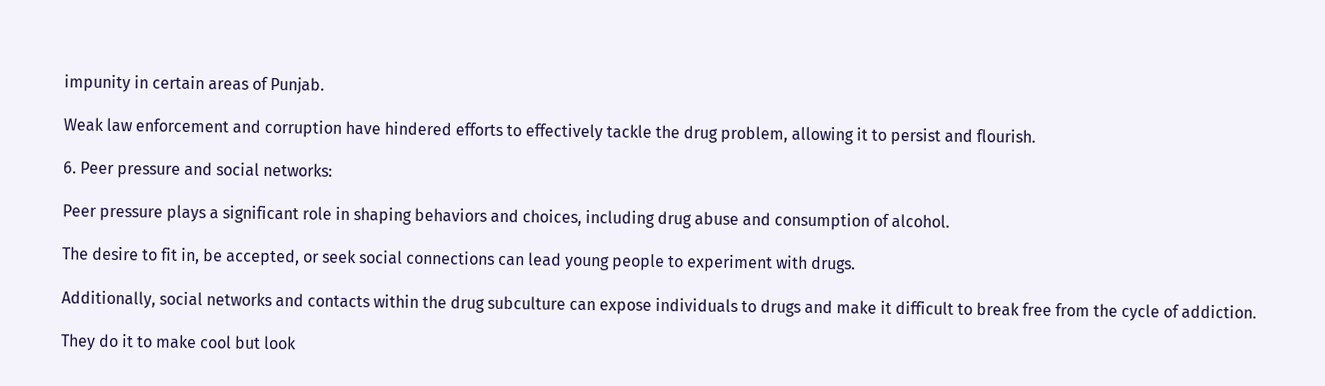impunity in certain areas of Punjab.

Weak law enforcement and corruption have hindered efforts to effectively tackle the drug problem, allowing it to persist and flourish.

6. Peer pressure and social networks:

Peer pressure plays a significant role in shaping behaviors and choices, including drug abuse and consumption of alcohol.

The desire to fit in, be accepted, or seek social connections can lead young people to experiment with drugs.

Additionally, social networks and contacts within the drug subculture can expose individuals to drugs and make it difficult to break free from the cycle of addiction.

They do it to make cool but look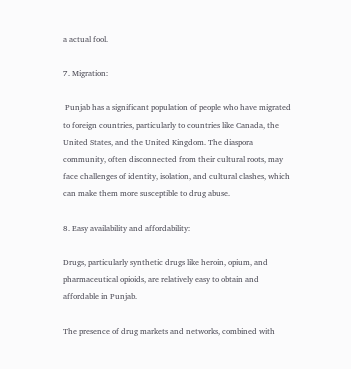a actual fool.

7. Migration:

 Punjab has a significant population of people who have migrated to foreign countries, particularly to countries like Canada, the United States, and the United Kingdom. The diaspora community, often disconnected from their cultural roots, may face challenges of identity, isolation, and cultural clashes, which can make them more susceptible to drug abuse.

8. Easy availability and affordability:

Drugs, particularly synthetic drugs like heroin, opium, and pharmaceutical opioids, are relatively easy to obtain and affordable in Punjab.

The presence of drug markets and networks, combined with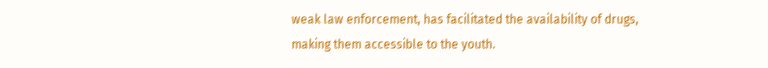weak law enforcement, has facilitated the availability of drugs, making them accessible to the youth.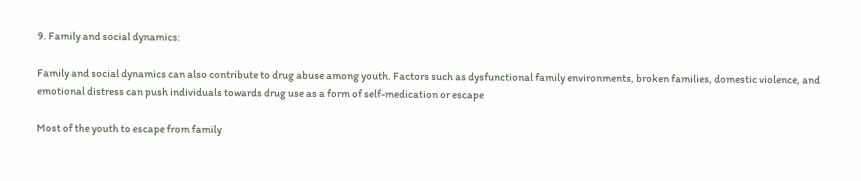9. Family and social dynamics:

Family and social dynamics can also contribute to drug abuse among youth. Factors such as dysfunctional family environments, broken families, domestic violence, and emotional distress can push individuals towards drug use as a form of self-medication or escape

Most of the youth to escape from family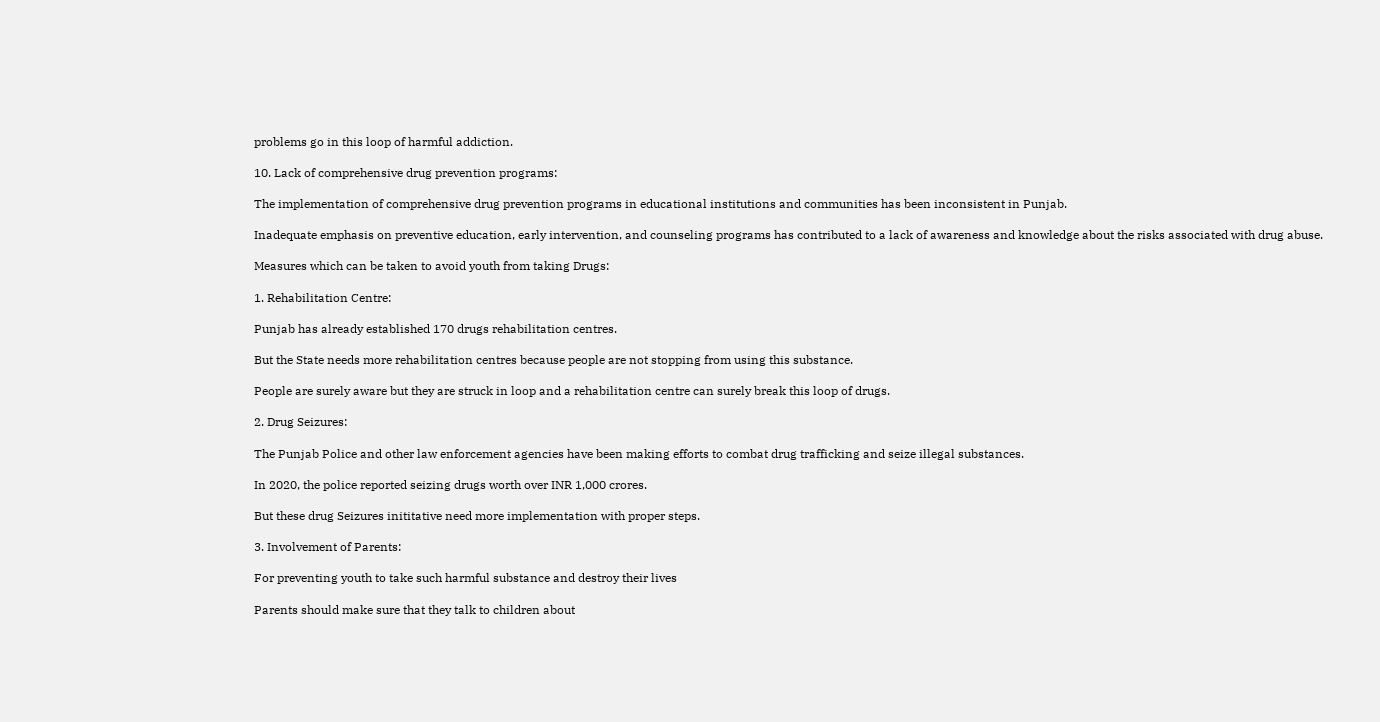problems go in this loop of harmful addiction.

10. Lack of comprehensive drug prevention programs:

The implementation of comprehensive drug prevention programs in educational institutions and communities has been inconsistent in Punjab.

Inadequate emphasis on preventive education, early intervention, and counseling programs has contributed to a lack of awareness and knowledge about the risks associated with drug abuse.

Measures which can be taken to avoid youth from taking Drugs:

1. Rehabilitation Centre:

Punjab has already established 170 drugs rehabilitation centres.

But the State needs more rehabilitation centres because people are not stopping from using this substance.

People are surely aware but they are struck in loop and a rehabilitation centre can surely break this loop of drugs.

2. Drug Seizures:

The Punjab Police and other law enforcement agencies have been making efforts to combat drug trafficking and seize illegal substances.

In 2020, the police reported seizing drugs worth over INR 1,000 crores.

But these drug Seizures inititative need more implementation with proper steps.

3. Involvement of Parents:

For preventing youth to take such harmful substance and destroy their lives

Parents should make sure that they talk to children about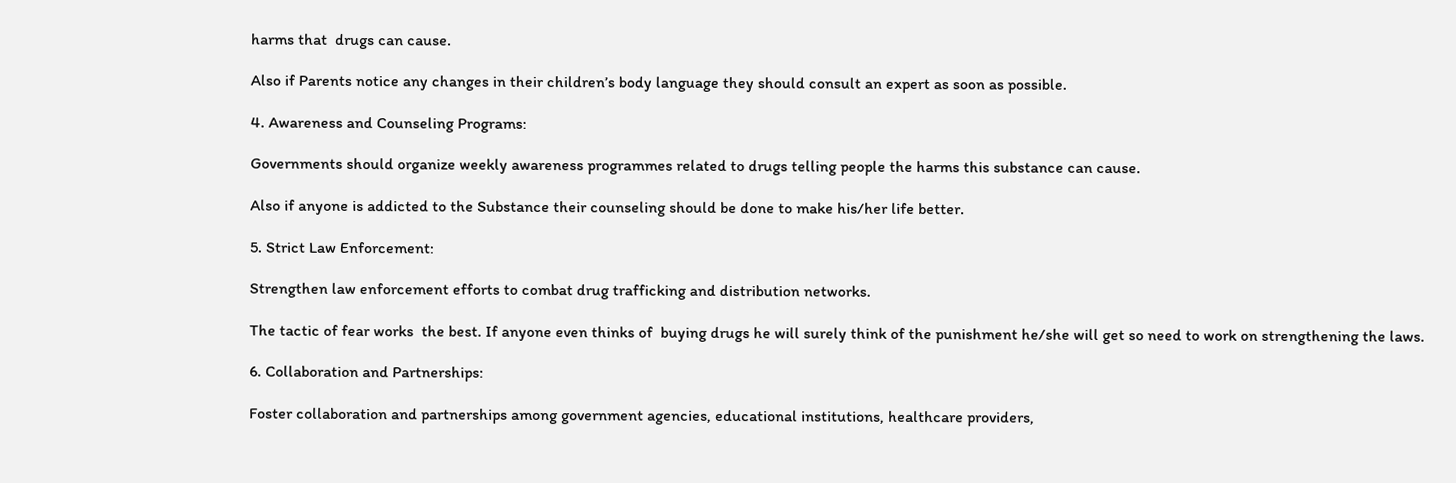harms that  drugs can cause.

Also if Parents notice any changes in their children’s body language they should consult an expert as soon as possible.

4. Awareness and Counseling Programs:

Governments should organize weekly awareness programmes related to drugs telling people the harms this substance can cause.

Also if anyone is addicted to the Substance their counseling should be done to make his/her life better.

5. Strict Law Enforcement:

Strengthen law enforcement efforts to combat drug trafficking and distribution networks.

The tactic of fear works  the best. If anyone even thinks of  buying drugs he will surely think of the punishment he/she will get so need to work on strengthening the laws.

6. Collaboration and Partnerships:

Foster collaboration and partnerships among government agencies, educational institutions, healthcare providers,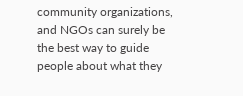community organizations, and NGOs can surely be the best way to guide people about what they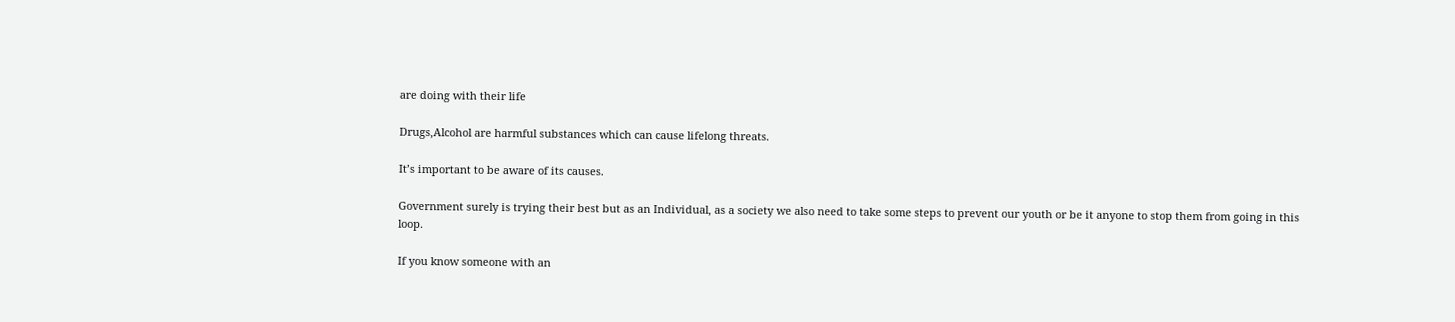are doing with their life

Drugs,Alcohol are harmful substances which can cause lifelong threats.

It’s important to be aware of its causes.

Government surely is trying their best but as an Individual, as a society we also need to take some steps to prevent our youth or be it anyone to stop them from going in this loop.

If you know someone with an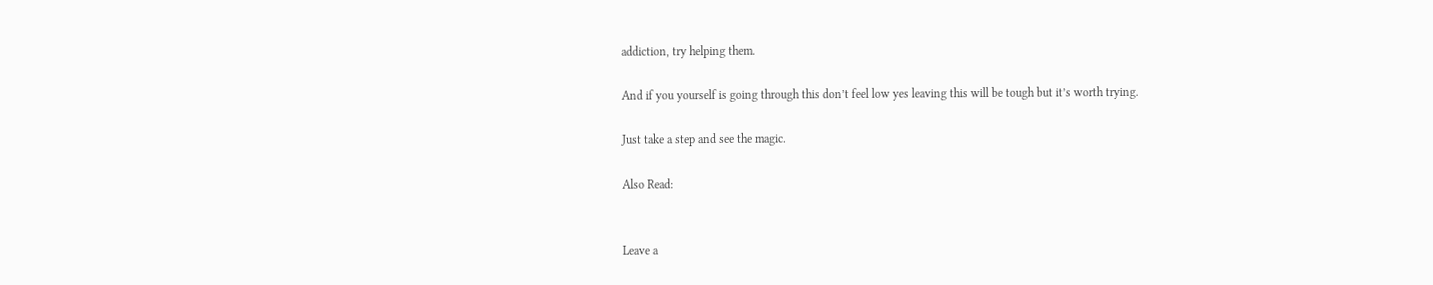addiction, try helping them.

And if you yourself is going through this don’t feel low yes leaving this will be tough but it’s worth trying.

Just take a step and see the magic.

Also Read:


Leave a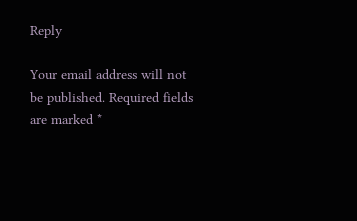Reply

Your email address will not be published. Required fields are marked *